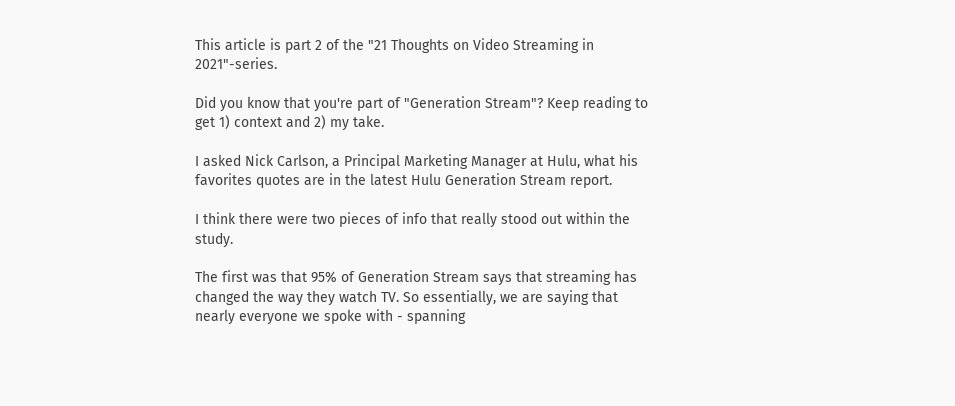This article is part 2 of the "21 Thoughts on Video Streaming in 2021"-series.

Did you know that you're part of "Generation Stream"? Keep reading to get 1) context and 2) my take.

I asked Nick Carlson, a Principal Marketing Manager at Hulu, what his favorites quotes are in the latest Hulu Generation Stream report.

I think there were two pieces of info that really stood out within the study.

The first was that 95% of Generation Stream says that streaming has changed the way they watch TV. So essentially, we are saying that nearly everyone we spoke with - spanning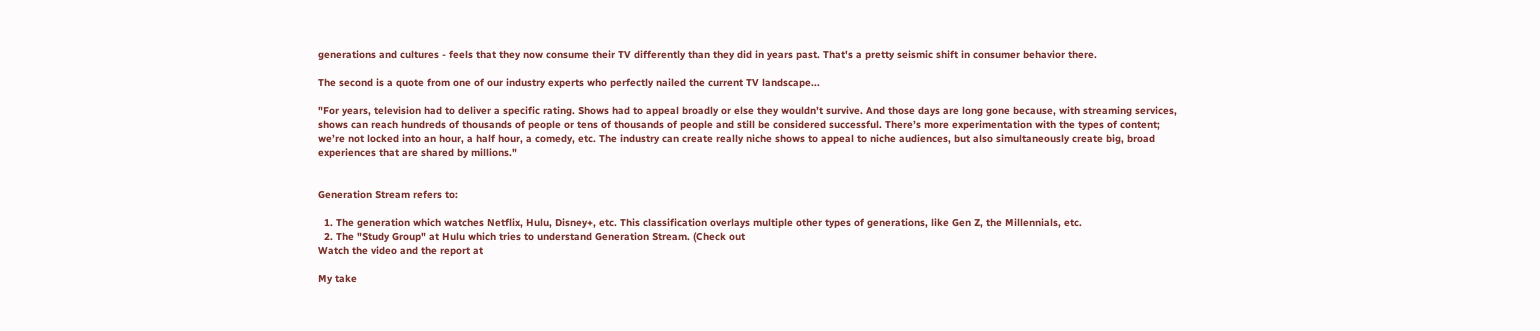generations and cultures - feels that they now consume their TV differently than they did in years past. That's a pretty seismic shift in consumer behavior there.

The second is a quote from one of our industry experts who perfectly nailed the current TV landscape...

"For years, television had to deliver a specific rating. Shows had to appeal broadly or else they wouldn’t survive. And those days are long gone because, with streaming services, shows can reach hundreds of thousands of people or tens of thousands of people and still be considered successful. There’s more experimentation with the types of content; we’re not locked into an hour, a half hour, a comedy, etc. The industry can create really niche shows to appeal to niche audiences, but also simultaneously create big, broad experiences that are shared by millions."


Generation Stream refers to:

  1. The generation which watches Netflix, Hulu, Disney+, etc. This classification overlays multiple other types of generations, like Gen Z, the Millennials, etc.
  2. The "Study Group" at Hulu which tries to understand Generation Stream. (Check out
Watch the video and the report at

My take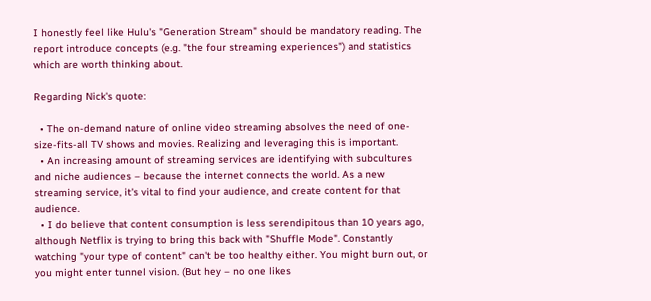I honestly feel like Hulu's "Generation Stream" should be mandatory reading. The report introduce concepts (e.g. "the four streaming experiences") and statistics which are worth thinking about.

Regarding Nick's quote:

  • The on-demand nature of online video streaming absolves the need of one-size-fits-all TV shows and movies. Realizing and leveraging this is important.
  • An increasing amount of streaming services are identifying with subcultures and niche audiences – because the internet connects the world. As a new streaming service, it's vital to find your audience, and create content for that audience.
  • I do believe that content consumption is less serendipitous than 10 years ago, although Netflix is trying to bring this back with "Shuffle Mode". Constantly watching "your type of content" can't be too healthy either. You might burn out, or you might enter tunnel vision. (But hey – no one likes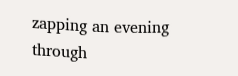zapping an evening through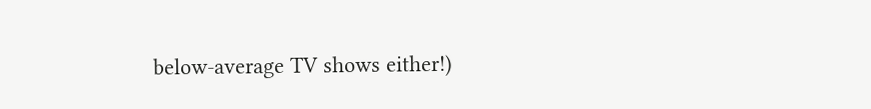below-average TV shows either!)